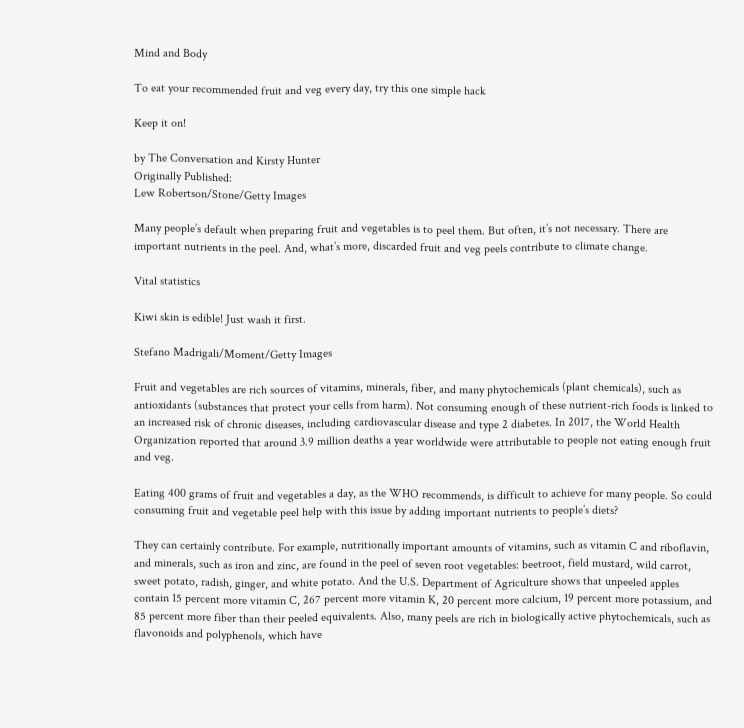Mind and Body

To eat your recommended fruit and veg every day, try this one simple hack

Keep it on!

by The Conversation and Kirsty Hunter
Originally Published:
Lew Robertson/Stone/Getty Images

Many people’s default when preparing fruit and vegetables is to peel them. But often, it’s not necessary. There are important nutrients in the peel. And, what’s more, discarded fruit and veg peels contribute to climate change.

Vital statistics

Kiwi skin is edible! Just wash it first.

Stefano Madrigali/Moment/Getty Images

Fruit and vegetables are rich sources of vitamins, minerals, fiber, and many phytochemicals (plant chemicals), such as antioxidants (substances that protect your cells from harm). Not consuming enough of these nutrient-rich foods is linked to an increased risk of chronic diseases, including cardiovascular disease and type 2 diabetes. In 2017, the World Health Organization reported that around 3.9 million deaths a year worldwide were attributable to people not eating enough fruit and veg.

Eating 400 grams of fruit and vegetables a day, as the WHO recommends, is difficult to achieve for many people. So could consuming fruit and vegetable peel help with this issue by adding important nutrients to people’s diets?

They can certainly contribute. For example, nutritionally important amounts of vitamins, such as vitamin C and riboflavin, and minerals, such as iron and zinc, are found in the peel of seven root vegetables: beetroot, field mustard, wild carrot, sweet potato, radish, ginger, and white potato. And the U.S. Department of Agriculture shows that unpeeled apples contain 15 percent more vitamin C, 267 percent more vitamin K, 20 percent more calcium, 19 percent more potassium, and 85 percent more fiber than their peeled equivalents. Also, many peels are rich in biologically active phytochemicals, such as flavonoids and polyphenols, which have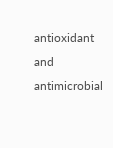antioxidant and antimicrobial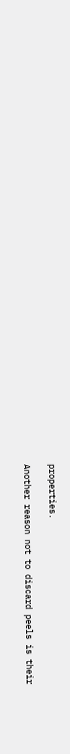properties.

Another reason not to discard peels is their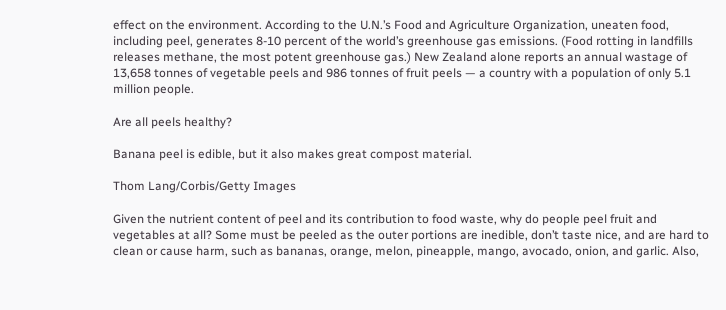effect on the environment. According to the U.N.’s Food and Agriculture Organization, uneaten food, including peel, generates 8-10 percent of the world’s greenhouse gas emissions. (Food rotting in landfills releases methane, the most potent greenhouse gas.) New Zealand alone reports an annual wastage of 13,658 tonnes of vegetable peels and 986 tonnes of fruit peels — a country with a population of only 5.1 million people.

Are all peels healthy?

Banana peel is edible, but it also makes great compost material.

Thom Lang/Corbis/Getty Images

Given the nutrient content of peel and its contribution to food waste, why do people peel fruit and vegetables at all? Some must be peeled as the outer portions are inedible, don’t taste nice, and are hard to clean or cause harm, such as bananas, orange, melon, pineapple, mango, avocado, onion, and garlic. Also,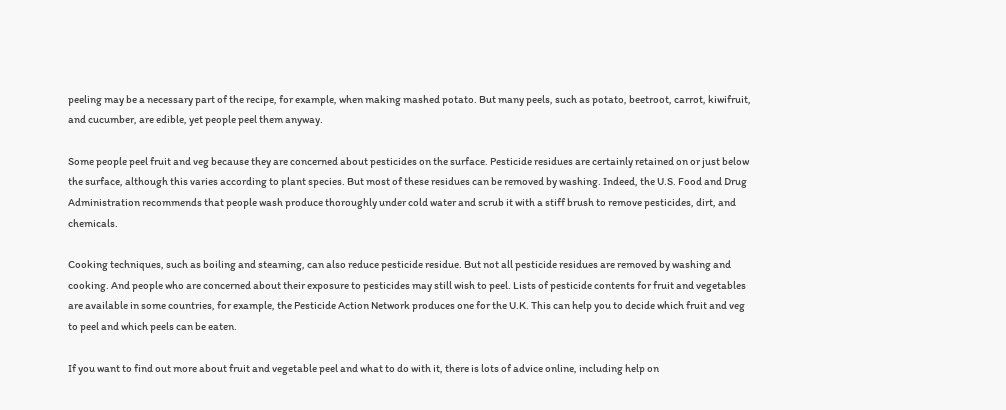peeling may be a necessary part of the recipe, for example, when making mashed potato. But many peels, such as potato, beetroot, carrot, kiwifruit, and cucumber, are edible, yet people peel them anyway.

Some people peel fruit and veg because they are concerned about pesticides on the surface. Pesticide residues are certainly retained on or just below the surface, although this varies according to plant species. But most of these residues can be removed by washing. Indeed, the U.S. Food and Drug Administration recommends that people wash produce thoroughly under cold water and scrub it with a stiff brush to remove pesticides, dirt, and chemicals.

Cooking techniques, such as boiling and steaming, can also reduce pesticide residue. But not all pesticide residues are removed by washing and cooking. And people who are concerned about their exposure to pesticides may still wish to peel. Lists of pesticide contents for fruit and vegetables are available in some countries, for example, the Pesticide Action Network produces one for the U.K. This can help you to decide which fruit and veg to peel and which peels can be eaten.

If you want to find out more about fruit and vegetable peel and what to do with it, there is lots of advice online, including help on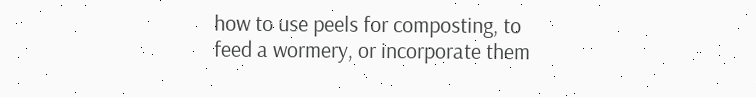how to use peels for composting, to feed a wormery, or incorporate them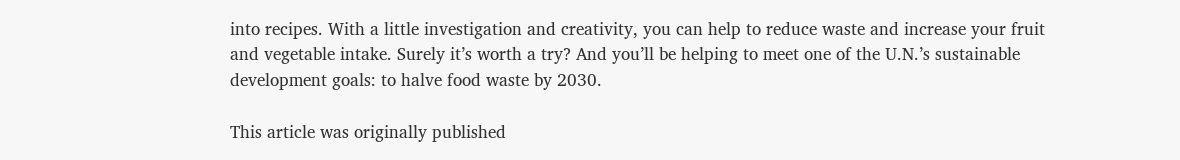into recipes. With a little investigation and creativity, you can help to reduce waste and increase your fruit and vegetable intake. Surely it’s worth a try? And you’ll be helping to meet one of the U.N.’s sustainable development goals: to halve food waste by 2030.

This article was originally published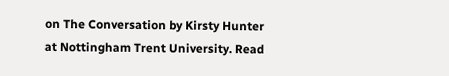on The Conversation by Kirsty Hunter at Nottingham Trent University. Read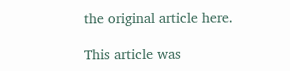the original article here.

This article was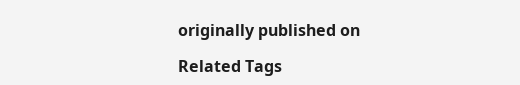originally published on

Related Tags